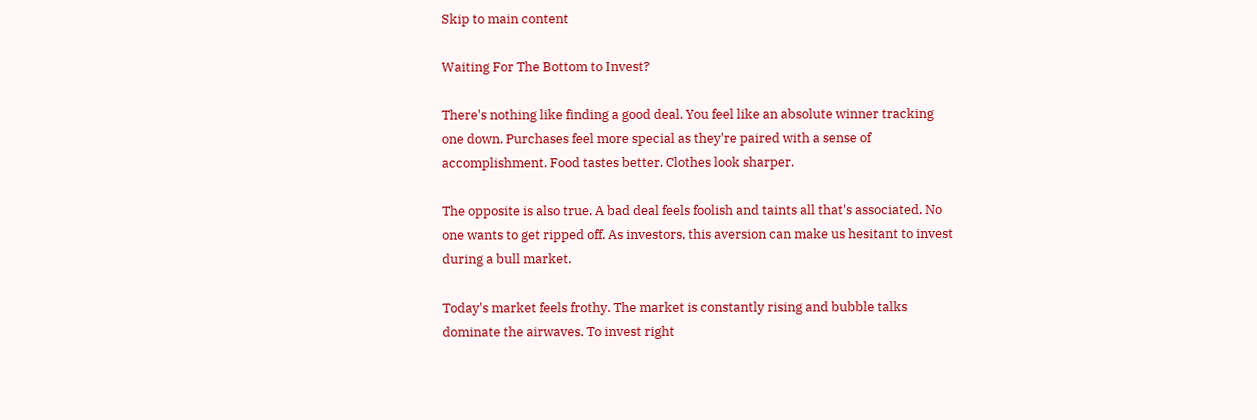Skip to main content

Waiting For The Bottom to Invest?

There's nothing like finding a good deal. You feel like an absolute winner tracking one down. Purchases feel more special as they're paired with a sense of accomplishment. Food tastes better. Clothes look sharper.

The opposite is also true. A bad deal feels foolish and taints all that's associated. No one wants to get ripped off. As investors, this aversion can make us hesitant to invest during a bull market.

Today's market feels frothy. The market is constantly rising and bubble talks dominate the airwaves. To invest right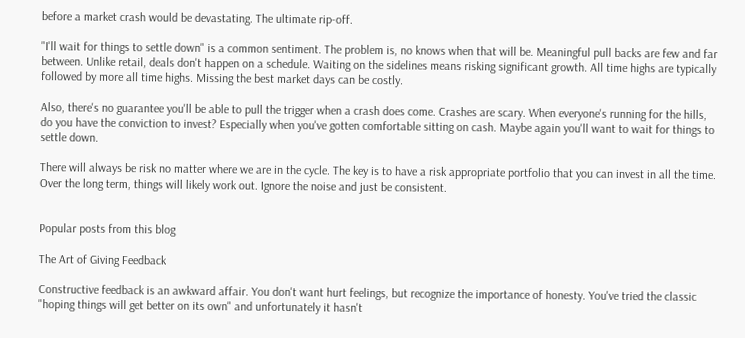before a market crash would be devastating. The ultimate rip-off.

"I'll wait for things to settle down" is a common sentiment. The problem is, no knows when that will be. Meaningful pull backs are few and far between. Unlike retail, deals don't happen on a schedule. Waiting on the sidelines means risking significant growth. All time highs are typically followed by more all time highs. Missing the best market days can be costly.

Also, there's no guarantee you'll be able to pull the trigger when a crash does come. Crashes are scary. When everyone's running for the hills, do you have the conviction to invest? Especially when you've gotten comfortable sitting on cash. Maybe again you'll want to wait for things to settle down.

There will always be risk no matter where we are in the cycle. The key is to have a risk appropriate portfolio that you can invest in all the time. Over the long term, things will likely work out. Ignore the noise and just be consistent.


Popular posts from this blog

The Art of Giving Feedback

Constructive feedback is an awkward affair. You don't want hurt feelings, but recognize the importance of honesty. You've tried the classic "hoping things will get better on its own" and unfortunately it hasn't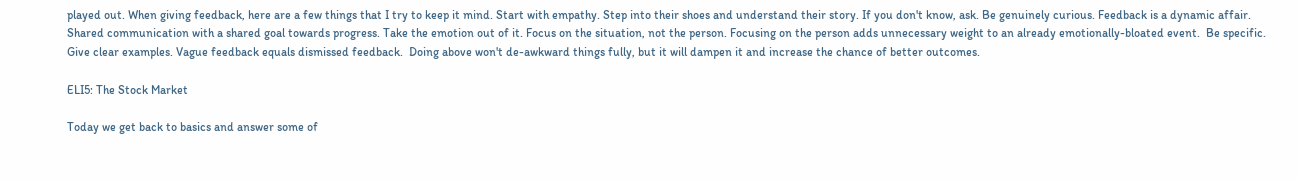played out. When giving feedback, here are a few things that I try to keep it mind. Start with empathy. Step into their shoes and understand their story. If you don't know, ask. Be genuinely curious. Feedback is a dynamic affair. Shared communication with a shared goal towards progress. Take the emotion out of it. Focus on the situation, not the person. Focusing on the person adds unnecessary weight to an already emotionally-bloated event.  Be specific. Give clear examples. Vague feedback equals dismissed feedback.  Doing above won't de-awkward things fully, but it will dampen it and increase the chance of better outcomes.

ELI5: The Stock Market

Today we get back to basics and answer some of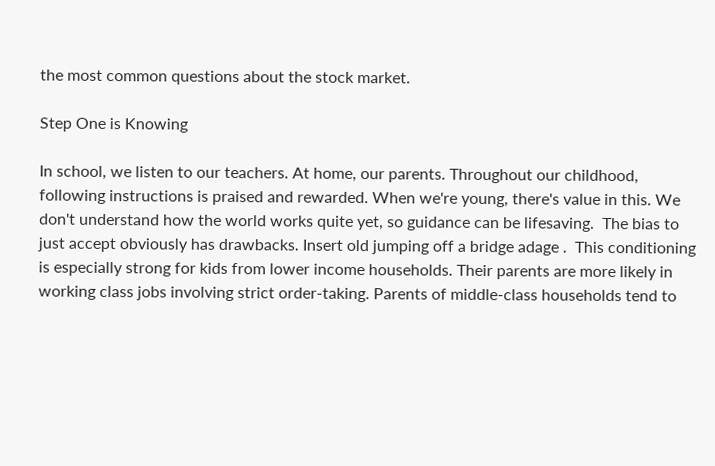the most common questions about the stock market.

Step One is Knowing

In school, we listen to our teachers. At home, our parents. Throughout our childhood, following instructions is praised and rewarded. When we're young, there's value in this. We don't understand how the world works quite yet, so guidance can be lifesaving.  The bias to just accept obviously has drawbacks. Insert old jumping off a bridge adage .  This conditioning is especially strong for kids from lower income households. Their parents are more likely in working class jobs involving strict order-taking. Parents of middle-class households tend to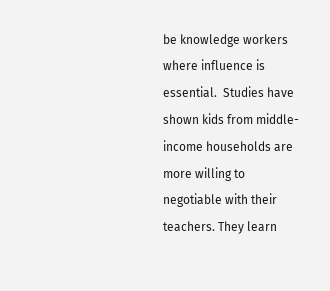be knowledge workers where influence is essential.  Studies have shown kids from middle-income households are more willing to negotiable with their teachers. They learn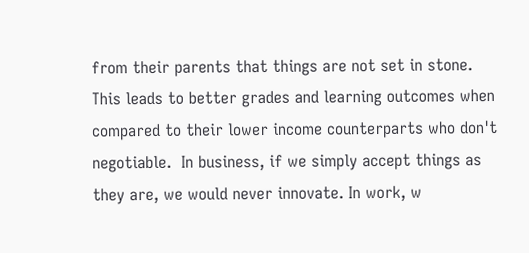from their parents that things are not set in stone. This leads to better grades and learning outcomes when compared to their lower income counterparts who don't negotiable.  In business, if we simply accept things as they are, we would never innovate. In work, w